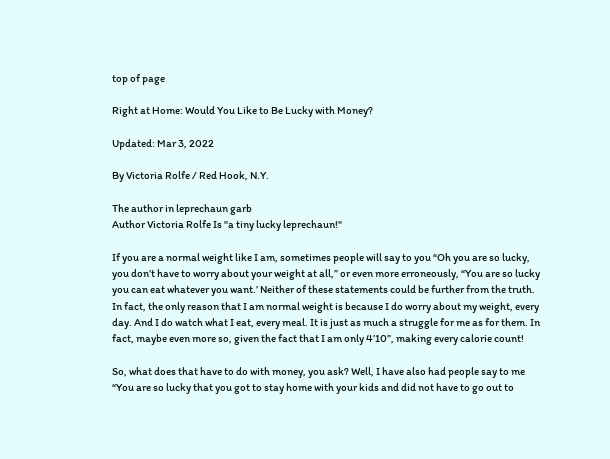top of page

Right at Home: Would You Like to Be Lucky with Money?

Updated: Mar 3, 2022

By Victoria Rolfe / Red Hook, N.Y.

The author in leprechaun garb
Author Victoria Rolfe Is "a tiny lucky leprechaun!"

If you are a normal weight like I am, sometimes people will say to you “Oh you are so lucky, you don’t have to worry about your weight at all,” or even more erroneously, “You are so lucky you can eat whatever you want.’ Neither of these statements could be further from the truth. In fact, the only reason that I am normal weight is because I do worry about my weight, every day. And I do watch what I eat, every meal. It is just as much a struggle for me as for them. In fact, maybe even more so, given the fact that I am only 4’10”, making every calorie count!

So, what does that have to do with money, you ask? Well, I have also had people say to me “You are so lucky that you got to stay home with your kids and did not have to go out to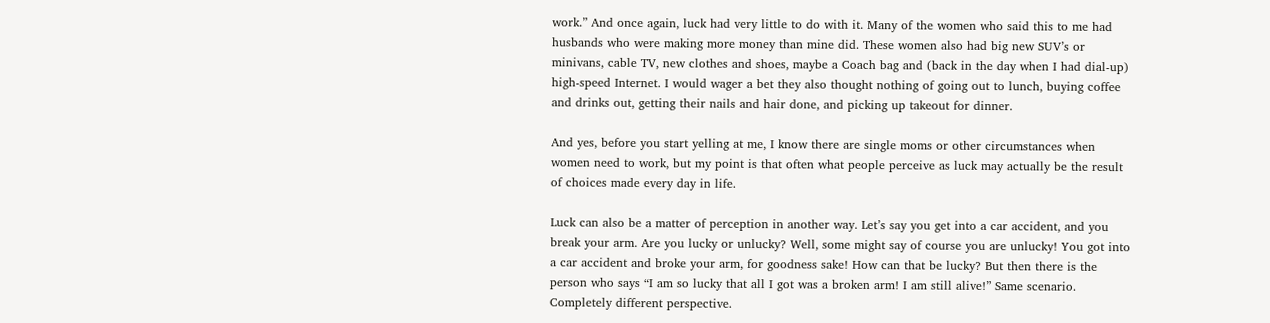work.” And once again, luck had very little to do with it. Many of the women who said this to me had husbands who were making more money than mine did. These women also had big new SUV’s or minivans, cable TV, new clothes and shoes, maybe a Coach bag and (back in the day when I had dial-up) high-speed Internet. I would wager a bet they also thought nothing of going out to lunch, buying coffee and drinks out, getting their nails and hair done, and picking up takeout for dinner.

And yes, before you start yelling at me, I know there are single moms or other circumstances when women need to work, but my point is that often what people perceive as luck may actually be the result of choices made every day in life.

Luck can also be a matter of perception in another way. Let’s say you get into a car accident, and you break your arm. Are you lucky or unlucky? Well, some might say of course you are unlucky! You got into a car accident and broke your arm, for goodness sake! How can that be lucky? But then there is the person who says “I am so lucky that all I got was a broken arm! I am still alive!” Same scenario. Completely different perspective.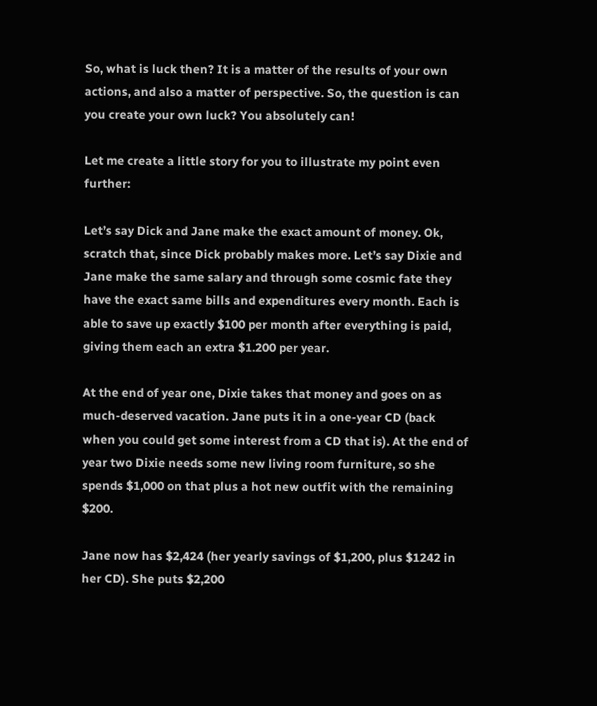So, what is luck then? It is a matter of the results of your own actions, and also a matter of perspective. So, the question is can you create your own luck? You absolutely can!

Let me create a little story for you to illustrate my point even further:

Let’s say Dick and Jane make the exact amount of money. Ok, scratch that, since Dick probably makes more. Let’s say Dixie and Jane make the same salary and through some cosmic fate they have the exact same bills and expenditures every month. Each is able to save up exactly $100 per month after everything is paid, giving them each an extra $1.200 per year.

At the end of year one, Dixie takes that money and goes on as much-deserved vacation. Jane puts it in a one-year CD (back when you could get some interest from a CD that is). At the end of year two Dixie needs some new living room furniture, so she spends $1,000 on that plus a hot new outfit with the remaining $200.

Jane now has $2,424 (her yearly savings of $1,200, plus $1242 in her CD). She puts $2,200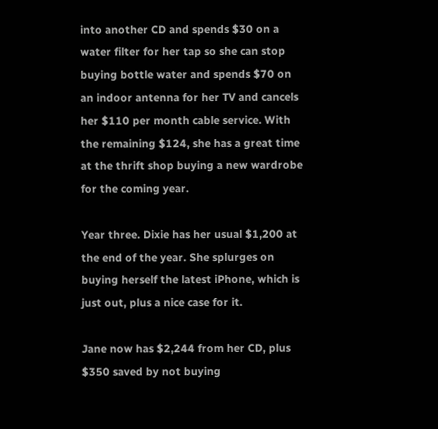into another CD and spends $30 on a water filter for her tap so she can stop buying bottle water and spends $70 on an indoor antenna for her TV and cancels her $110 per month cable service. With the remaining $124, she has a great time at the thrift shop buying a new wardrobe for the coming year.

Year three. Dixie has her usual $1,200 at the end of the year. She splurges on buying herself the latest iPhone, which is just out, plus a nice case for it.

Jane now has $2,244 from her CD, plus $350 saved by not buying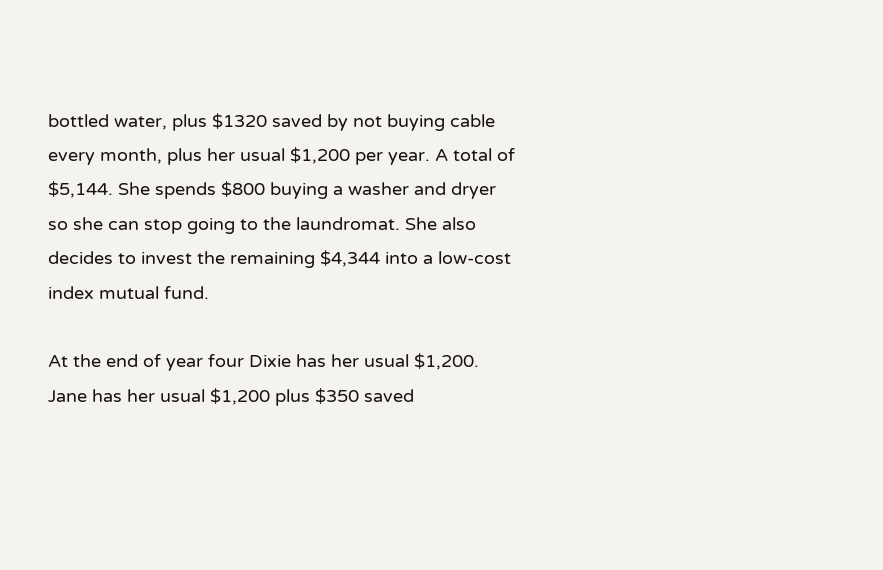bottled water, plus $1320 saved by not buying cable every month, plus her usual $1,200 per year. A total of $5,144. She spends $800 buying a washer and dryer so she can stop going to the laundromat. She also decides to invest the remaining $4,344 into a low-cost index mutual fund.

At the end of year four Dixie has her usual $1,200. Jane has her usual $1,200 plus $350 saved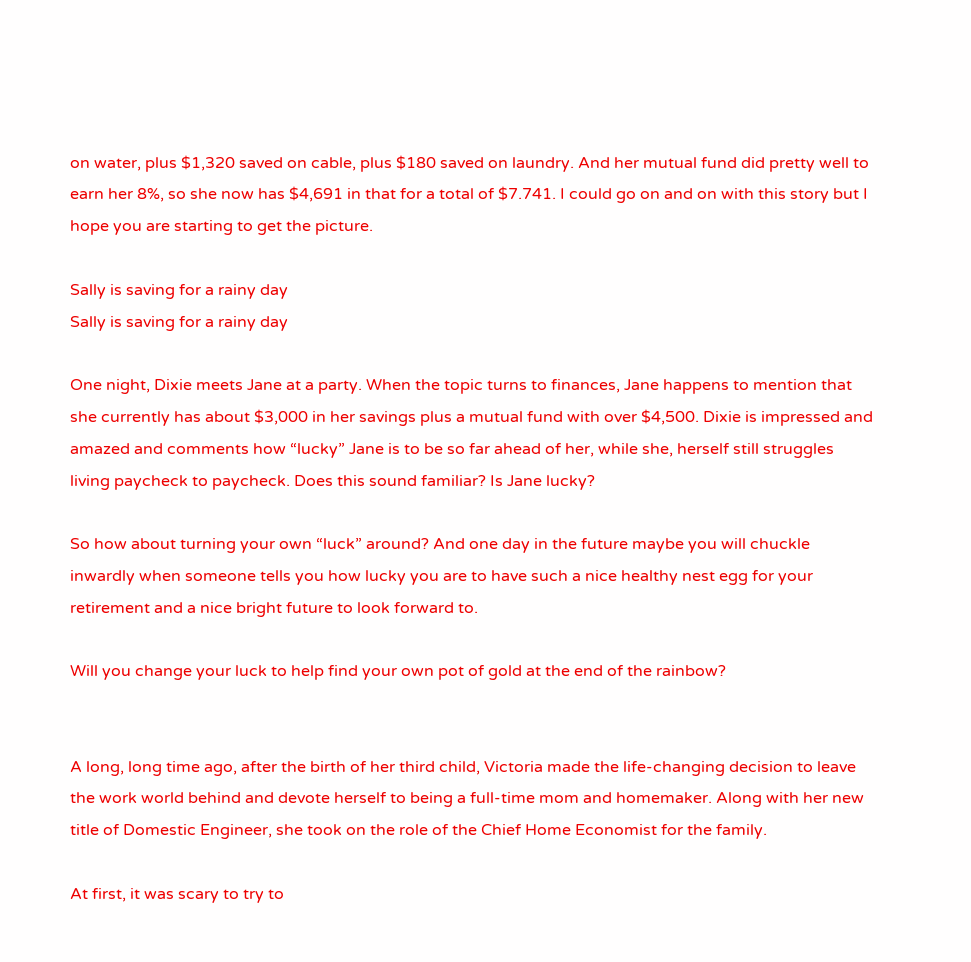on water, plus $1,320 saved on cable, plus $180 saved on laundry. And her mutual fund did pretty well to earn her 8%, so she now has $4,691 in that for a total of $7.741. I could go on and on with this story but I hope you are starting to get the picture.

Sally is saving for a rainy day
Sally is saving for a rainy day

One night, Dixie meets Jane at a party. When the topic turns to finances, Jane happens to mention that she currently has about $3,000 in her savings plus a mutual fund with over $4,500. Dixie is impressed and amazed and comments how “lucky” Jane is to be so far ahead of her, while she, herself still struggles living paycheck to paycheck. Does this sound familiar? Is Jane lucky?

So how about turning your own “luck” around? And one day in the future maybe you will chuckle inwardly when someone tells you how lucky you are to have such a nice healthy nest egg for your retirement and a nice bright future to look forward to.

Will you change your luck to help find your own pot of gold at the end of the rainbow?


A long, long time ago, after the birth of her third child, Victoria made the life-changing decision to leave the work world behind and devote herself to being a full-time mom and homemaker. Along with her new title of Domestic Engineer, she took on the role of the Chief Home Economist for the family.

At first, it was scary to try to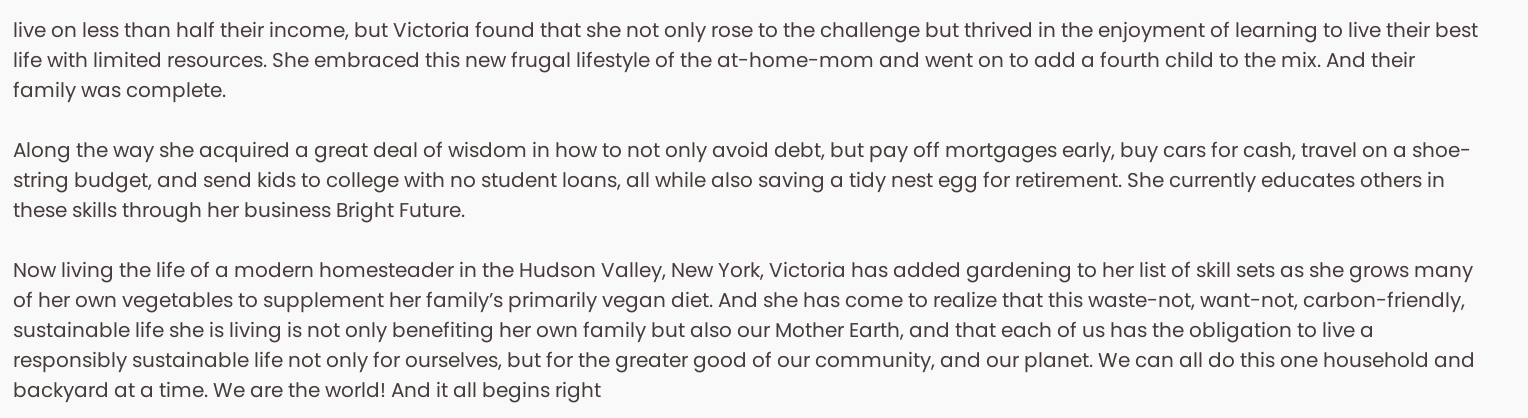live on less than half their income, but Victoria found that she not only rose to the challenge but thrived in the enjoyment of learning to live their best life with limited resources. She embraced this new frugal lifestyle of the at-home-mom and went on to add a fourth child to the mix. And their family was complete.

Along the way she acquired a great deal of wisdom in how to not only avoid debt, but pay off mortgages early, buy cars for cash, travel on a shoe-string budget, and send kids to college with no student loans, all while also saving a tidy nest egg for retirement. She currently educates others in these skills through her business Bright Future.

Now living the life of a modern homesteader in the Hudson Valley, New York, Victoria has added gardening to her list of skill sets as she grows many of her own vegetables to supplement her family’s primarily vegan diet. And she has come to realize that this waste-not, want-not, carbon-friendly, sustainable life she is living is not only benefiting her own family but also our Mother Earth, and that each of us has the obligation to live a responsibly sustainable life not only for ourselves, but for the greater good of our community, and our planet. We can all do this one household and backyard at a time. We are the world! And it all begins right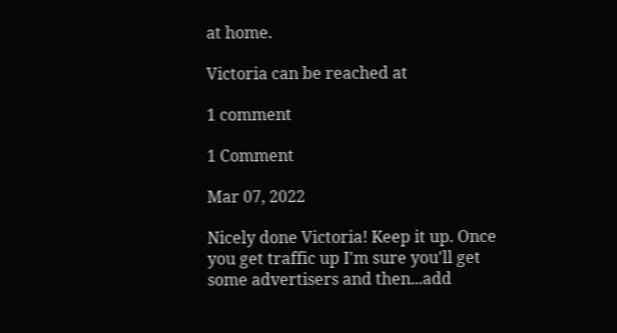at home.

Victoria can be reached at

1 comment

1 Comment

Mar 07, 2022

Nicely done Victoria! Keep it up. Once you get traffic up I'm sure you'll get some advertisers and then...add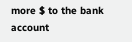more $ to the bank account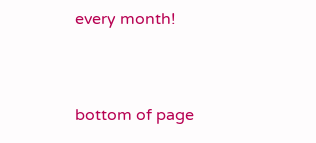every month!


bottom of page